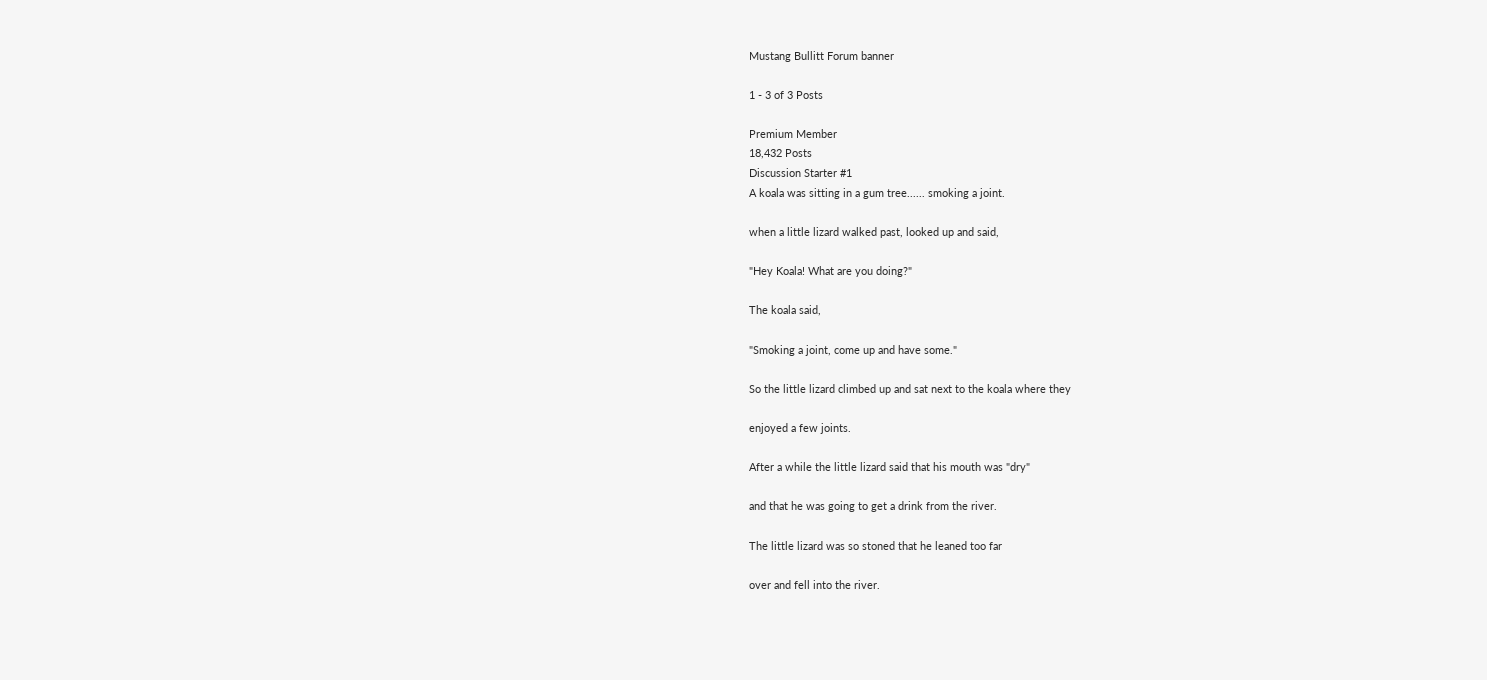Mustang Bullitt Forum banner

1 - 3 of 3 Posts

Premium Member
18,432 Posts
Discussion Starter #1
A koala was sitting in a gum tree...... smoking a joint.

when a little lizard walked past, looked up and said,

"Hey Koala! What are you doing?"

The koala said,

"Smoking a joint, come up and have some."

So the little lizard climbed up and sat next to the koala where they

enjoyed a few joints.

After a while the little lizard said that his mouth was "dry"

and that he was going to get a drink from the river.

The little lizard was so stoned that he leaned too far

over and fell into the river.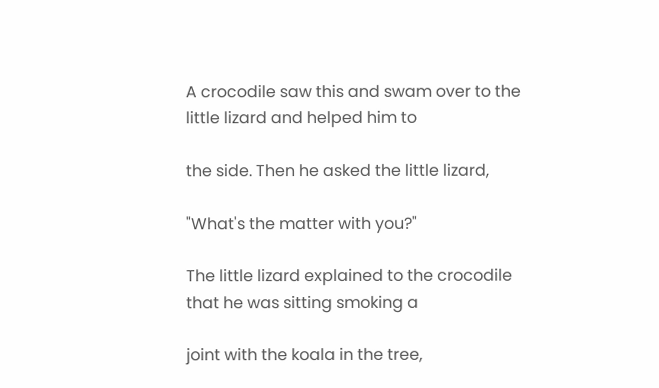A crocodile saw this and swam over to the little lizard and helped him to

the side. Then he asked the little lizard,

"What's the matter with you?"

The little lizard explained to the crocodile that he was sitting smoking a

joint with the koala in the tree,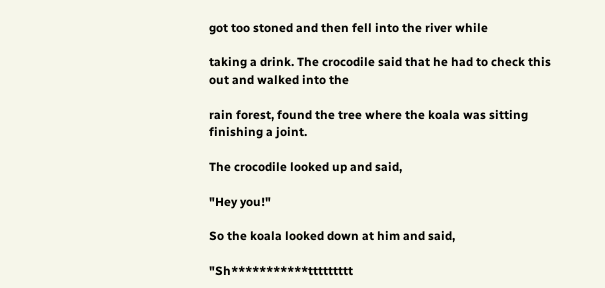got too stoned and then fell into the river while

taking a drink. The crocodile said that he had to check this out and walked into the

rain forest, found the tree where the koala was sitting finishing a joint.

The crocodile looked up and said,

"Hey you!"

So the koala looked down at him and said,

"Sh***********ttttttttt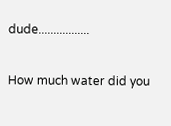dude.................

How much water did you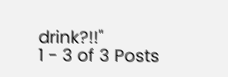drink?!!"
1 - 3 of 3 Posts